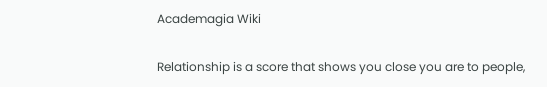Academagia Wiki

Relationship is a score that shows you close you are to people,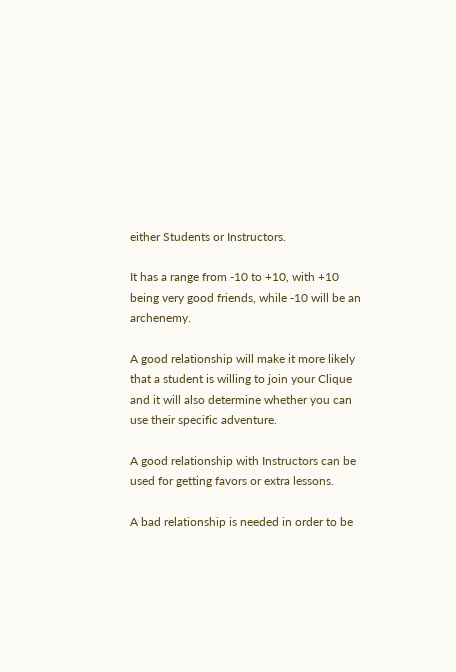either Students or Instructors.

It has a range from -10 to +10, with +10 being very good friends, while -10 will be an archenemy.

A good relationship will make it more likely that a student is willing to join your Clique and it will also determine whether you can use their specific adventure.

A good relationship with Instructors can be used for getting favors or extra lessons.

A bad relationship is needed in order to be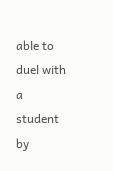able to duel with a student by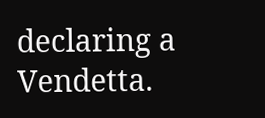declaring a Vendetta.